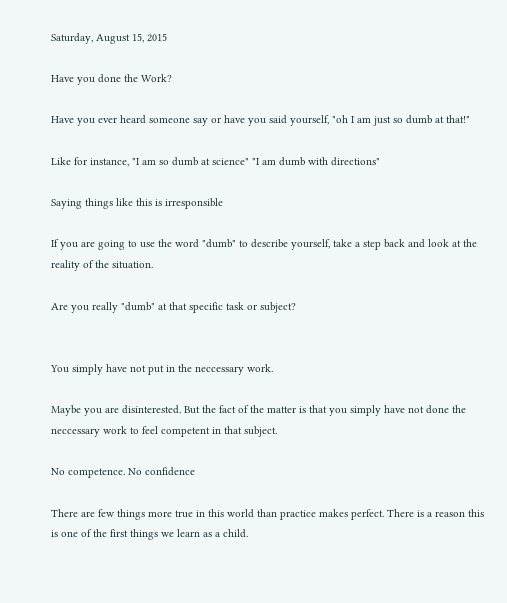Saturday, August 15, 2015

Have you done the Work?

Have you ever heard someone say or have you said yourself, "oh I am just so dumb at that!"

Like for instance, "I am so dumb at science" "I am dumb with directions"

Saying things like this is irresponsible

If you are going to use the word "dumb" to describe yourself, take a step back and look at the reality of the situation.

Are you really "dumb" at that specific task or subject?


You simply have not put in the neccessary work.

Maybe you are disinterested. But the fact of the matter is that you simply have not done the neccessary work to feel competent in that subject.

No competence. No confidence

There are few things more true in this world than practice makes perfect. There is a reason this is one of the first things we learn as a child.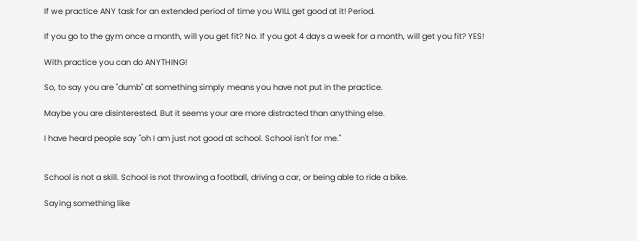If we practice ANY task for an extended period of time you WILL get good at it! Period.

If you go to the gym once a month, will you get fit? No. If you got 4 days a week for a month, will get you fit? YES!

With practice you can do ANYTHING!

So, to say you are "dumb" at something simply means you have not put in the practice.

Maybe you are disinterested. But it seems your are more distracted than anything else.

I have heard people say "oh I am just not good at school. School isn't for me."


School is not a skill. School is not throwing a football, driving a car, or being able to ride a bike.

Saying something like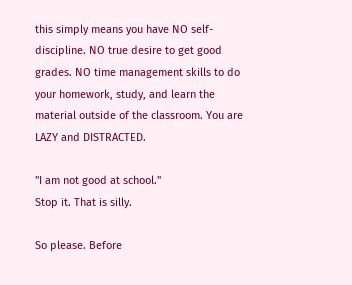this simply means you have NO self-discipline. NO true desire to get good grades. NO time management skills to do your homework, study, and learn the material outside of the classroom. You are LAZY and DISTRACTED.

"I am not good at school."
Stop it. That is silly.

So please. Before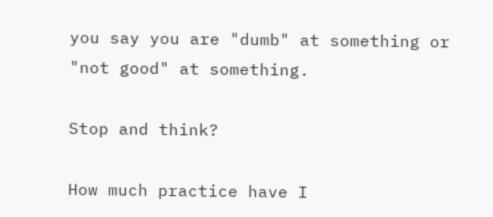you say you are "dumb" at something or "not good" at something.

Stop and think?

How much practice have I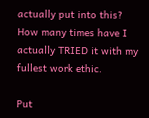actually put into this? How many times have I actually TRIED it with my fullest work ethic.

Put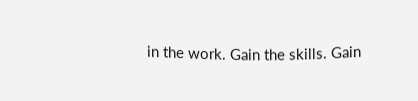in the work. Gain the skills. Gain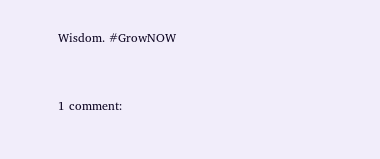Wisdom. #GrowNOW


1 comment: